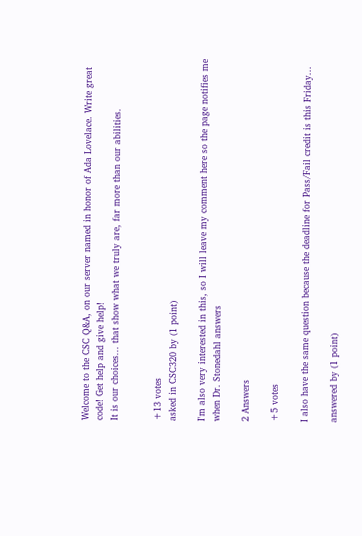Welcome to the CSC Q&A, on our server named in honor of Ada Lovelace. Write great code! Get help and give help!
It is our choices... that show what we truly are, far more than our abilities.


+13 votes
asked in CSC320 by (1 point)

I'm also very interested in this, so I will leave my comment here so the page notifies me when Dr. Stonedahl answers

2 Answers

+5 votes

I also have the same question because the deadline for Pass/Fail credit is this Friday...

answered by (1 point)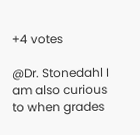+4 votes

@Dr. Stonedahl I am also curious to when grades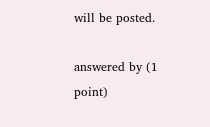will be posted.

answered by (1 point)